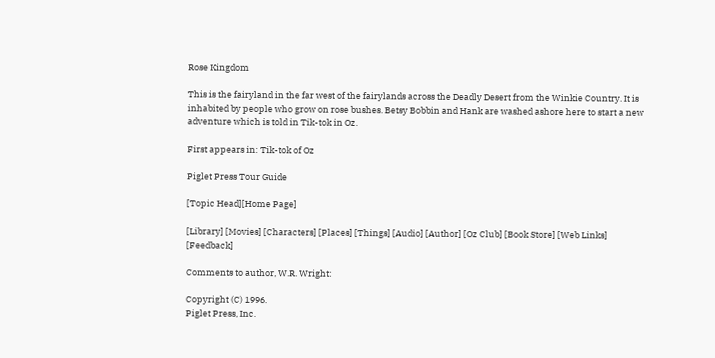Rose Kingdom

This is the fairyland in the far west of the fairylands across the Deadly Desert from the Winkie Country. It is inhabited by people who grow on rose bushes. Betsy Bobbin and Hank are washed ashore here to start a new adventure which is told in Tik-tok in Oz.

First appears in: Tik-tok of Oz

Piglet Press Tour Guide

[Topic Head][Home Page]

[Library] [Movies] [Characters] [Places] [Things] [Audio] [Author] [Oz Club] [Book Store] [Web Links] [Feedback]

Comments to author, W.R. Wright:

Copyright (C) 1996.
Piglet Press, Inc.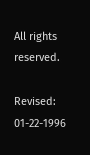All rights reserved.

Revised: 01-22-1996